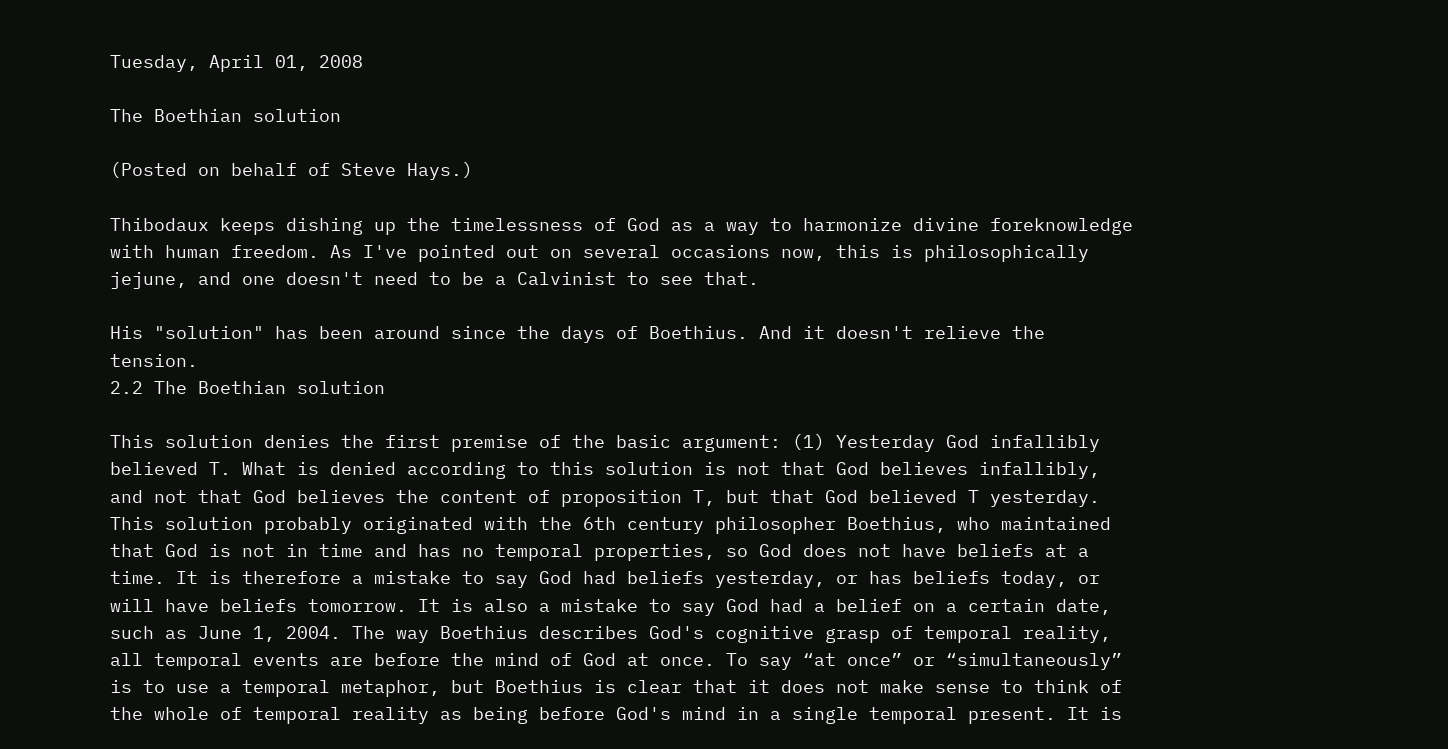Tuesday, April 01, 2008

The Boethian solution

(Posted on behalf of Steve Hays.)

Thibodaux keeps dishing up the timelessness of God as a way to harmonize divine foreknowledge with human freedom. As I've pointed out on several occasions now, this is philosophically jejune, and one doesn't need to be a Calvinist to see that.

His "solution" has been around since the days of Boethius. And it doesn't relieve the tension.
2.2 The Boethian solution

This solution denies the first premise of the basic argument: (1) Yesterday God infallibly believed T. What is denied according to this solution is not that God believes infallibly, and not that God believes the content of proposition T, but that God believed T yesterday. This solution probably originated with the 6th century philosopher Boethius, who maintained that God is not in time and has no temporal properties, so God does not have beliefs at a time. It is therefore a mistake to say God had beliefs yesterday, or has beliefs today, or will have beliefs tomorrow. It is also a mistake to say God had a belief on a certain date, such as June 1, 2004. The way Boethius describes God's cognitive grasp of temporal reality, all temporal events are before the mind of God at once. To say “at once” or “simultaneously” is to use a temporal metaphor, but Boethius is clear that it does not make sense to think of the whole of temporal reality as being before God's mind in a single temporal present. It is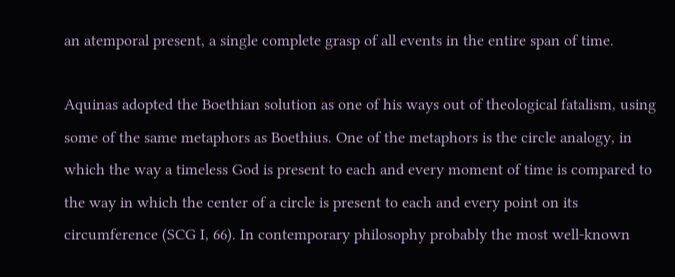an atemporal present, a single complete grasp of all events in the entire span of time.

Aquinas adopted the Boethian solution as one of his ways out of theological fatalism, using some of the same metaphors as Boethius. One of the metaphors is the circle analogy, in which the way a timeless God is present to each and every moment of time is compared to the way in which the center of a circle is present to each and every point on its circumference (SCG I, 66). In contemporary philosophy probably the most well-known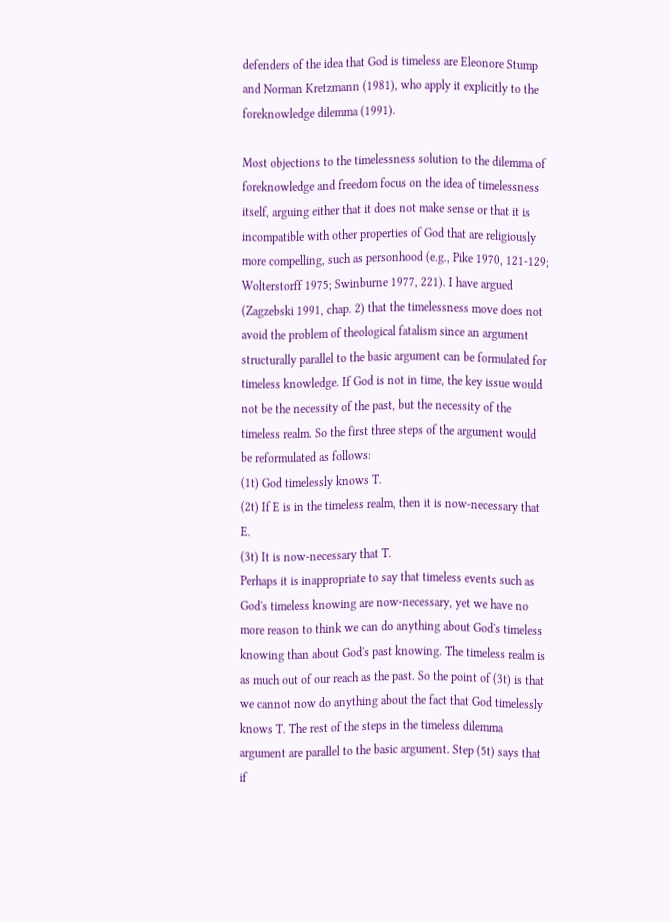defenders of the idea that God is timeless are Eleonore Stump and Norman Kretzmann (1981), who apply it explicitly to the foreknowledge dilemma (1991).

Most objections to the timelessness solution to the dilemma of foreknowledge and freedom focus on the idea of timelessness itself, arguing either that it does not make sense or that it is incompatible with other properties of God that are religiously more compelling, such as personhood (e.g., Pike 1970, 121-129; Wolterstorff 1975; Swinburne 1977, 221). I have argued (Zagzebski 1991, chap. 2) that the timelessness move does not avoid the problem of theological fatalism since an argument structurally parallel to the basic argument can be formulated for timeless knowledge. If God is not in time, the key issue would not be the necessity of the past, but the necessity of the timeless realm. So the first three steps of the argument would be reformulated as follows:
(1t) God timelessly knows T.
(2t) If E is in the timeless realm, then it is now-necessary that E.
(3t) It is now-necessary that T.
Perhaps it is inappropriate to say that timeless events such as God's timeless knowing are now-necessary, yet we have no more reason to think we can do anything about God's timeless knowing than about God's past knowing. The timeless realm is as much out of our reach as the past. So the point of (3t) is that we cannot now do anything about the fact that God timelessly knows T. The rest of the steps in the timeless dilemma argument are parallel to the basic argument. Step (5t) says that if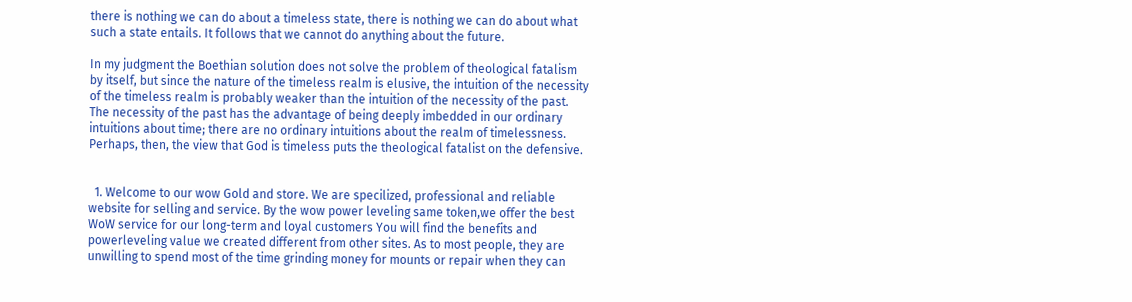there is nothing we can do about a timeless state, there is nothing we can do about what such a state entails. It follows that we cannot do anything about the future.

In my judgment the Boethian solution does not solve the problem of theological fatalism by itself, but since the nature of the timeless realm is elusive, the intuition of the necessity of the timeless realm is probably weaker than the intuition of the necessity of the past. The necessity of the past has the advantage of being deeply imbedded in our ordinary intuitions about time; there are no ordinary intuitions about the realm of timelessness. Perhaps, then, the view that God is timeless puts the theological fatalist on the defensive.


  1. Welcome to our wow Gold and store. We are specilized, professional and reliable website for selling and service. By the wow power leveling same token,we offer the best WoW service for our long-term and loyal customers You will find the benefits and powerleveling value we created different from other sites. As to most people, they are unwilling to spend most of the time grinding money for mounts or repair when they can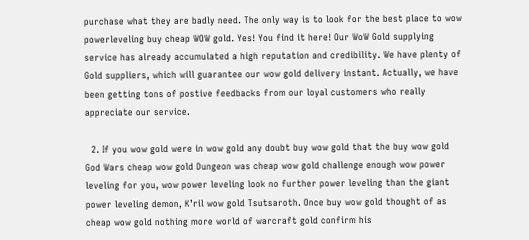purchase what they are badly need. The only way is to look for the best place to wow powerleveling buy cheap WOW gold. Yes! You find it here! Our WoW Gold supplying service has already accumulated a high reputation and credibility. We have plenty of Gold suppliers, which will guarantee our wow gold delivery instant. Actually, we have been getting tons of postive feedbacks from our loyal customers who really appreciate our service.

  2. If you wow gold were in wow gold any doubt buy wow gold that the buy wow gold God Wars cheap wow gold Dungeon was cheap wow gold challenge enough wow power leveling for you, wow power leveling look no further power leveling than the giant power leveling demon, K’ril wow gold Tsutsaroth. Once buy wow gold thought of as cheap wow gold nothing more world of warcraft gold confirm his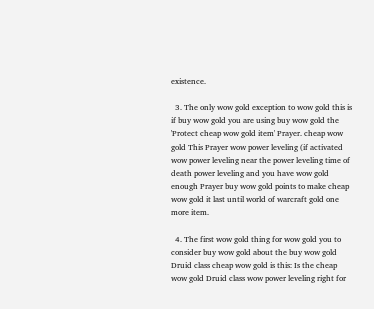existence.

  3. The only wow gold exception to wow gold this is if buy wow gold you are using buy wow gold the 'Protect cheap wow gold item' Prayer. cheap wow gold This Prayer wow power leveling (if activated wow power leveling near the power leveling time of death power leveling and you have wow gold enough Prayer buy wow gold points to make cheap wow gold it last until world of warcraft gold one more item.

  4. The first wow gold thing for wow gold you to consider buy wow gold about the buy wow gold Druid class cheap wow gold is this: Is the cheap wow gold Druid class wow power leveling right for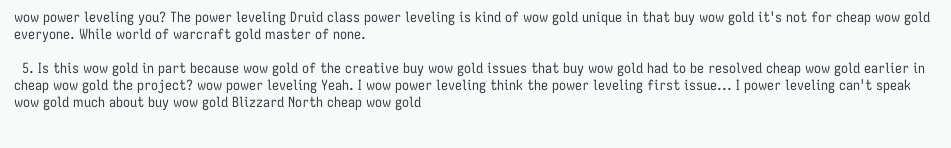wow power leveling you? The power leveling Druid class power leveling is kind of wow gold unique in that buy wow gold it's not for cheap wow gold everyone. While world of warcraft gold master of none.

  5. Is this wow gold in part because wow gold of the creative buy wow gold issues that buy wow gold had to be resolved cheap wow gold earlier in cheap wow gold the project? wow power leveling Yeah. I wow power leveling think the power leveling first issue... I power leveling can't speak wow gold much about buy wow gold Blizzard North cheap wow gold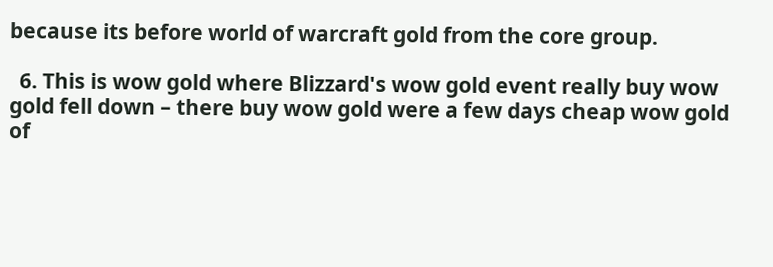because its before world of warcraft gold from the core group.

  6. This is wow gold where Blizzard's wow gold event really buy wow gold fell down – there buy wow gold were a few days cheap wow gold of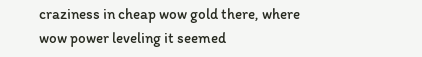craziness in cheap wow gold there, where wow power leveling it seemed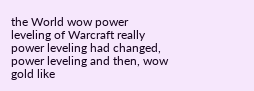the World wow power leveling of Warcraft really power leveling had changed, power leveling and then, wow gold like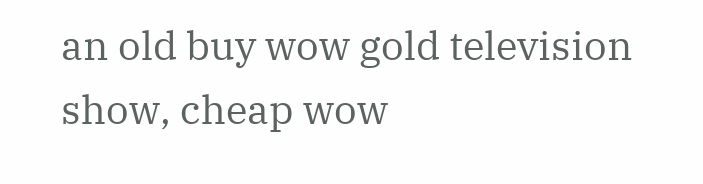an old buy wow gold television show, cheap wow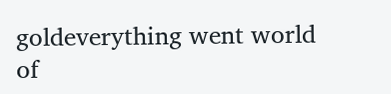goldeverything went world of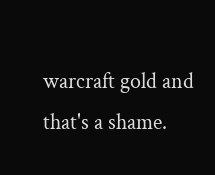warcraft gold and that's a shame.